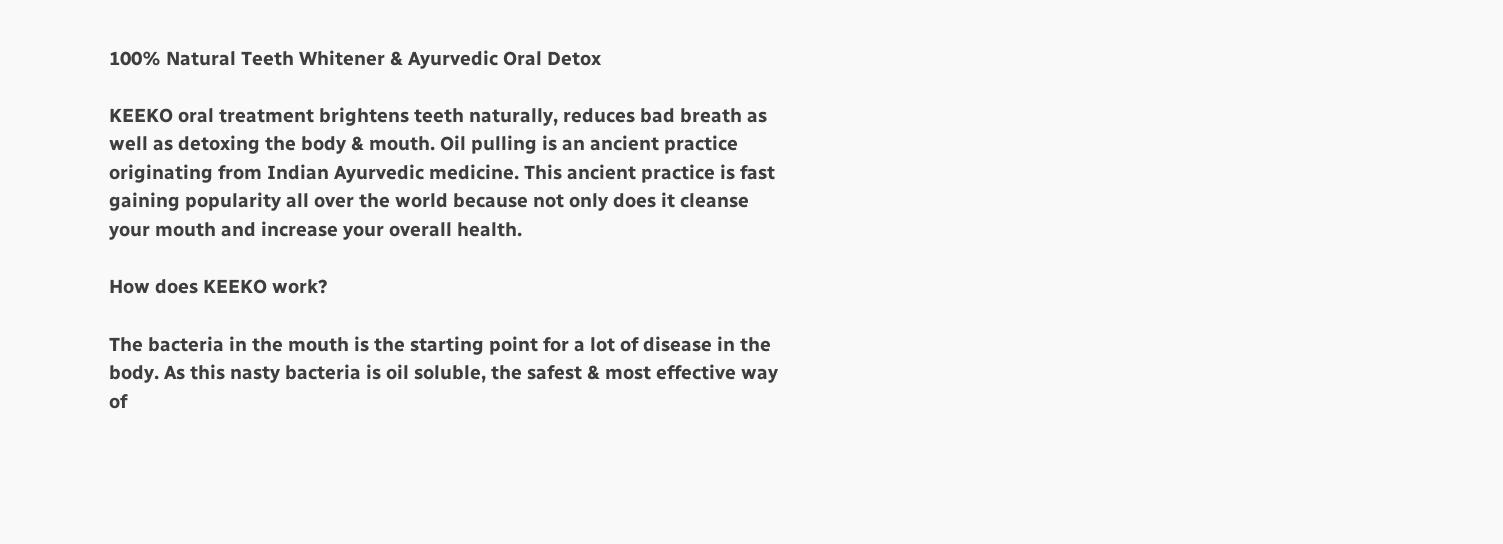100% Natural Teeth Whitener & Ayurvedic Oral Detox

KEEKO oral treatment brightens teeth naturally, reduces bad breath as well as detoxing the body & mouth. Oil pulling is an ancient practice originating from Indian Ayurvedic medicine. This ancient practice is fast gaining popularity all over the world because not only does it cleanse your mouth and increase your overall health.

How does KEEKO work?

The bacteria in the mouth is the starting point for a lot of disease in the body. As this nasty bacteria is oil soluble, the safest & most effective way of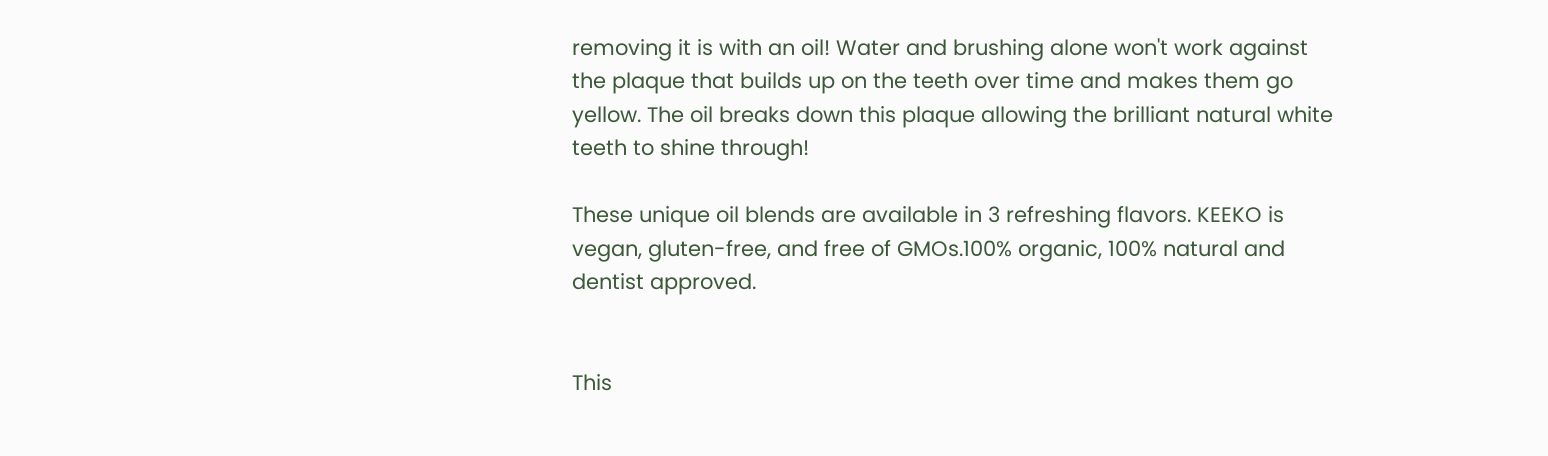removing it is with an oil! Water and brushing alone won't work against the plaque that builds up on the teeth over time and makes them go yellow. The oil breaks down this plaque allowing the brilliant natural white teeth to shine through!

These unique oil blends are available in 3 refreshing flavors. KEEKO is vegan, gluten-free, and free of GMOs.100% organic, 100% natural and dentist approved.


This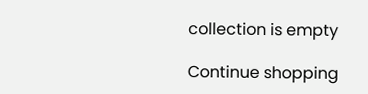collection is empty

Continue shopping